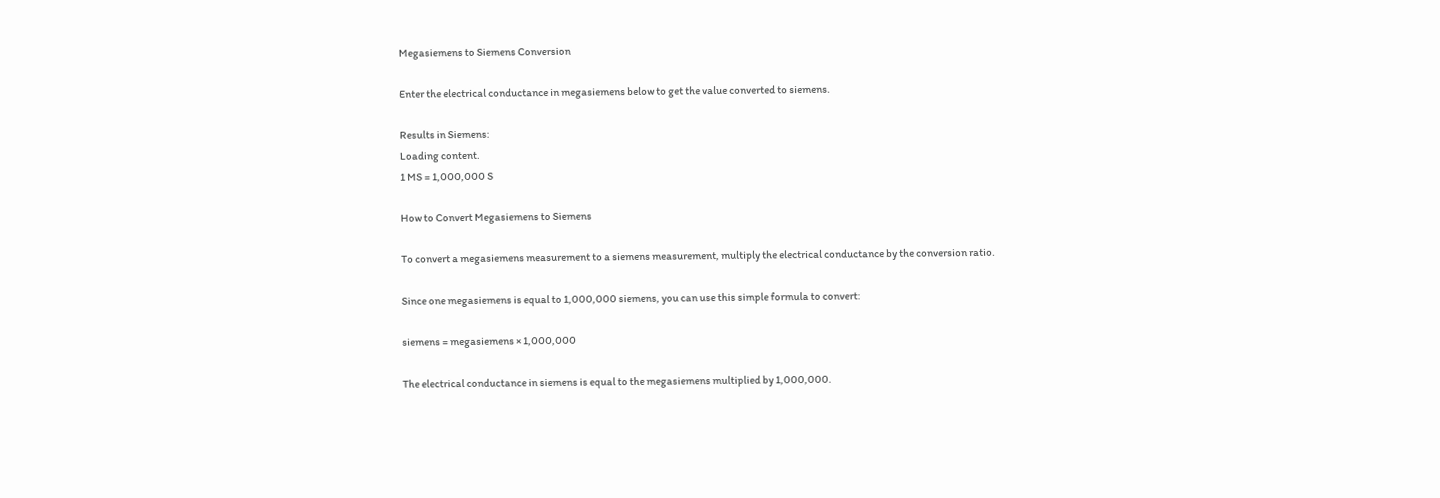Megasiemens to Siemens Conversion

Enter the electrical conductance in megasiemens below to get the value converted to siemens.

Results in Siemens:
Loading content.
1 MS = 1,000,000 S

How to Convert Megasiemens to Siemens

To convert a megasiemens measurement to a siemens measurement, multiply the electrical conductance by the conversion ratio.

Since one megasiemens is equal to 1,000,000 siemens, you can use this simple formula to convert:

siemens = megasiemens × 1,000,000

The electrical conductance in siemens is equal to the megasiemens multiplied by 1,000,000.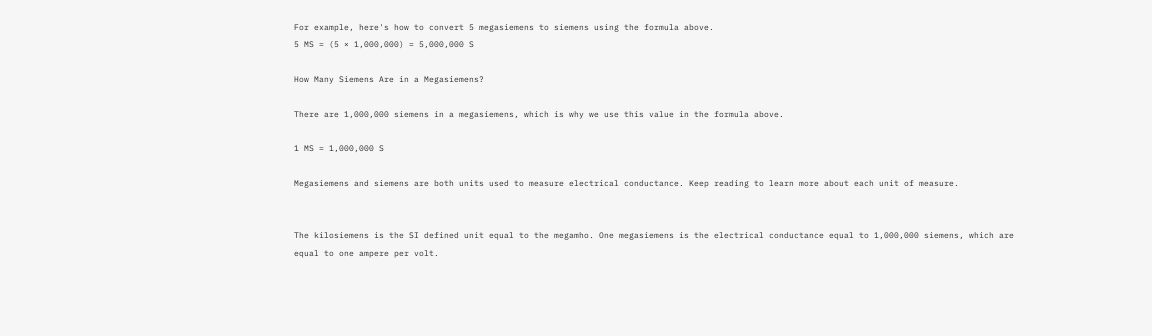For example, here's how to convert 5 megasiemens to siemens using the formula above.
5 MS = (5 × 1,000,000) = 5,000,000 S

How Many Siemens Are in a Megasiemens?

There are 1,000,000 siemens in a megasiemens, which is why we use this value in the formula above.

1 MS = 1,000,000 S

Megasiemens and siemens are both units used to measure electrical conductance. Keep reading to learn more about each unit of measure.


The kilosiemens is the SI defined unit equal to the megamho. One megasiemens is the electrical conductance equal to 1,000,000 siemens, which are equal to one ampere per volt.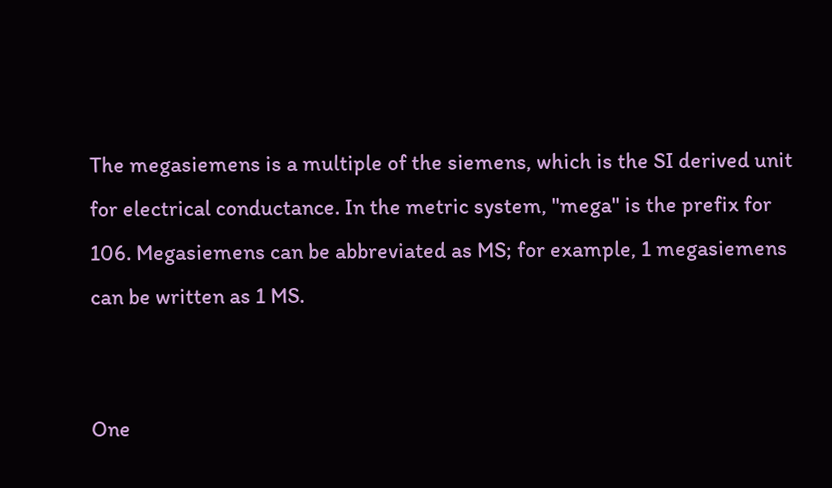The megasiemens is a multiple of the siemens, which is the SI derived unit for electrical conductance. In the metric system, "mega" is the prefix for 106. Megasiemens can be abbreviated as MS; for example, 1 megasiemens can be written as 1 MS.


One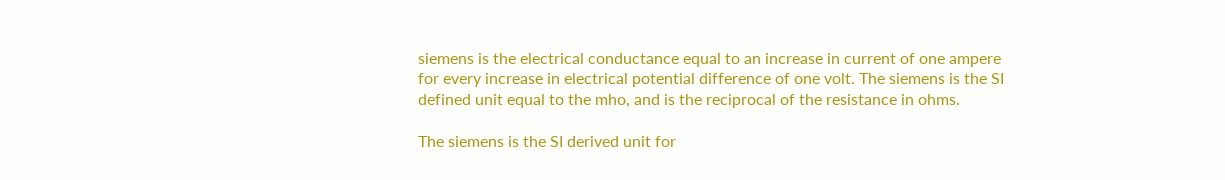siemens is the electrical conductance equal to an increase in current of one ampere for every increase in electrical potential difference of one volt. The siemens is the SI defined unit equal to the mho, and is the reciprocal of the resistance in ohms.

The siemens is the SI derived unit for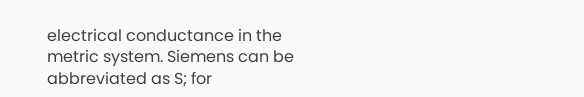electrical conductance in the metric system. Siemens can be abbreviated as S; for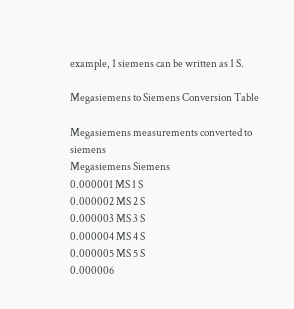example, 1 siemens can be written as 1 S.

Megasiemens to Siemens Conversion Table

Megasiemens measurements converted to siemens
Megasiemens Siemens
0.000001 MS 1 S
0.000002 MS 2 S
0.000003 MS 3 S
0.000004 MS 4 S
0.000005 MS 5 S
0.000006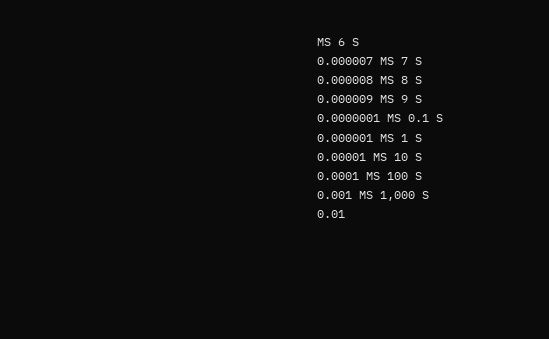MS 6 S
0.000007 MS 7 S
0.000008 MS 8 S
0.000009 MS 9 S
0.0000001 MS 0.1 S
0.000001 MS 1 S
0.00001 MS 10 S
0.0001 MS 100 S
0.001 MS 1,000 S
0.01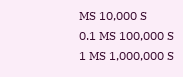MS 10,000 S
0.1 MS 100,000 S
1 MS 1,000,000 S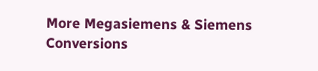More Megasiemens & Siemens Conversions